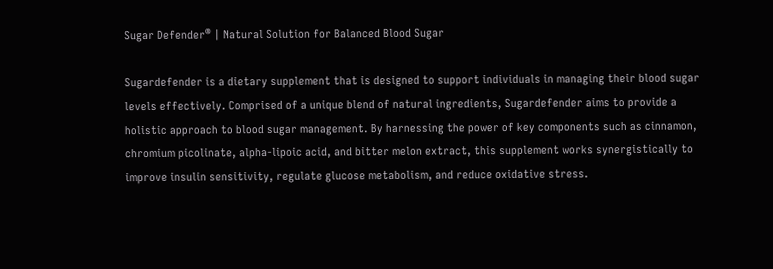Sugar Defender® | Natural Solution for Balanced Blood Sugar

Sugardefender is a dietary supplement that is designed to support individuals in managing their blood sugar levels effectively. Comprised of a unique blend of natural ingredients, Sugardefender aims to provide a holistic approach to blood sugar management. By harnessing the power of key components such as cinnamon, chromium picolinate, alpha-lipoic acid, and bitter melon extract, this supplement works synergistically to improve insulin sensitivity, regulate glucose metabolism, and reduce oxidative stress.